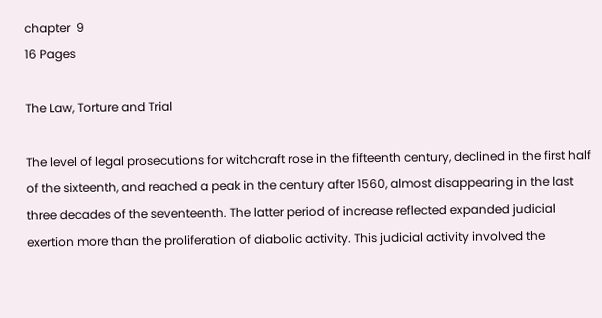chapter  9
16 Pages

The Law, Torture and Trial

The level of legal prosecutions for witchcraft rose in the fifteenth century, declined in the first half of the sixteenth, and reached a peak in the century after 1560, almost disappearing in the last three decades of the seventeenth. The latter period of increase reflected expanded judicial exertion more than the proliferation of diabolic activity. This judicial activity involved the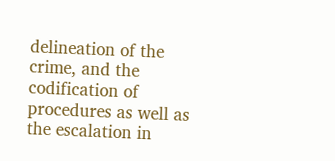delineation of the crime, and the codification of procedures as well as the escalation in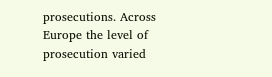prosecutions. Across Europe the level of prosecution varied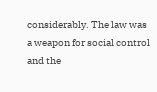considerably. The law was a weapon for social control and the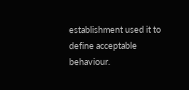establishment used it to define acceptable behaviour.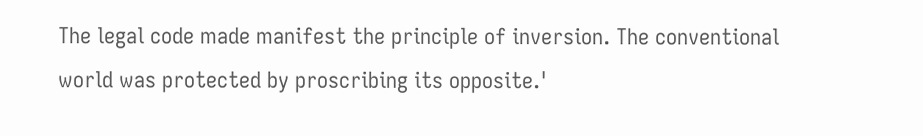The legal code made manifest the principle of inversion. The conventional world was protected by proscribing its opposite.'